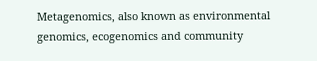Metagenomics, also known as environmental genomics, ecogenomics and community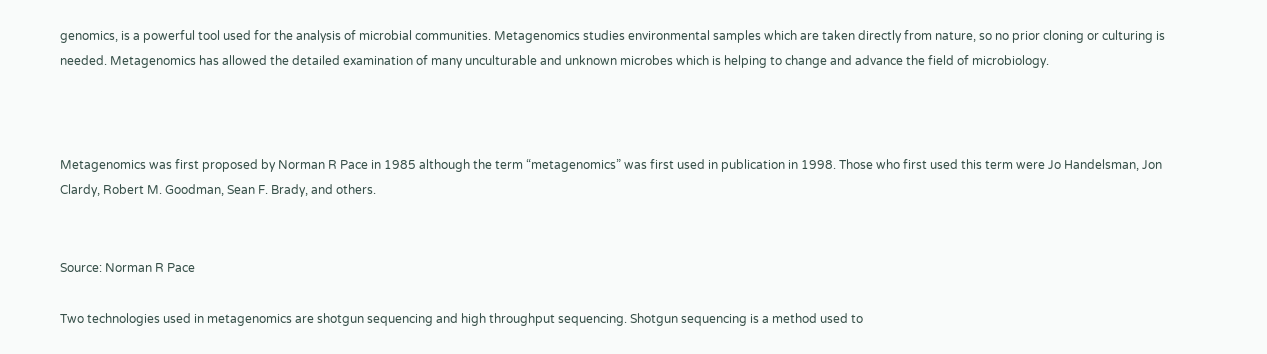genomics, is a powerful tool used for the analysis of microbial communities. Metagenomics studies environmental samples which are taken directly from nature, so no prior cloning or culturing is needed. Metagenomics has allowed the detailed examination of many unculturable and unknown microbes which is helping to change and advance the field of microbiology.



Metagenomics was first proposed by Norman R Pace in 1985 although the term “metagenomics” was first used in publication in 1998. Those who first used this term were Jo Handelsman, Jon Clardy, Robert M. Goodman, Sean F. Brady, and others.


Source: Norman R Pace

Two technologies used in metagenomics are shotgun sequencing and high throughput sequencing. Shotgun sequencing is a method used to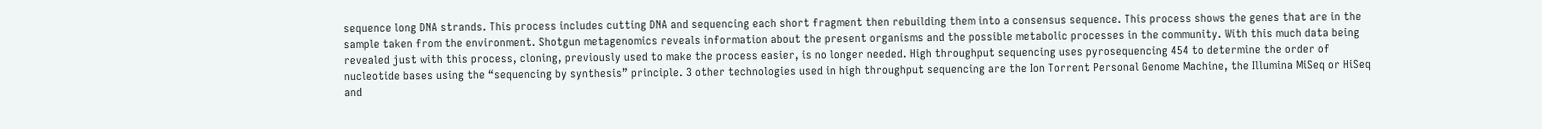sequence long DNA strands. This process includes cutting DNA and sequencing each short fragment then rebuilding them into a consensus sequence. This process shows the genes that are in the sample taken from the environment. Shotgun metagenomics reveals information about the present organisms and the possible metabolic processes in the community. With this much data being revealed just with this process, cloning, previously used to make the process easier, is no longer needed. High throughput sequencing uses pyrosequencing 454 to determine the order of nucleotide bases using the “sequencing by synthesis” principle. 3 other technologies used in high throughput sequencing are the Ion Torrent Personal Genome Machine, the Illumina MiSeq or HiSeq and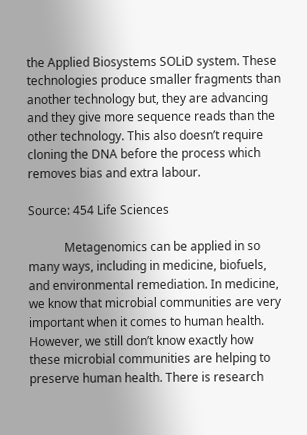the Applied Biosystems SOLiD system. These technologies produce smaller fragments than another technology but, they are advancing and they give more sequence reads than the other technology. This also doesn’t require cloning the DNA before the process which removes bias and extra labour.

Source: 454 Life Sciences

            Metagenomics can be applied in so many ways, including in medicine, biofuels, and environmental remediation. In medicine, we know that microbial communities are very important when it comes to human health. However, we still don’t know exactly how these microbial communities are helping to preserve human health. There is research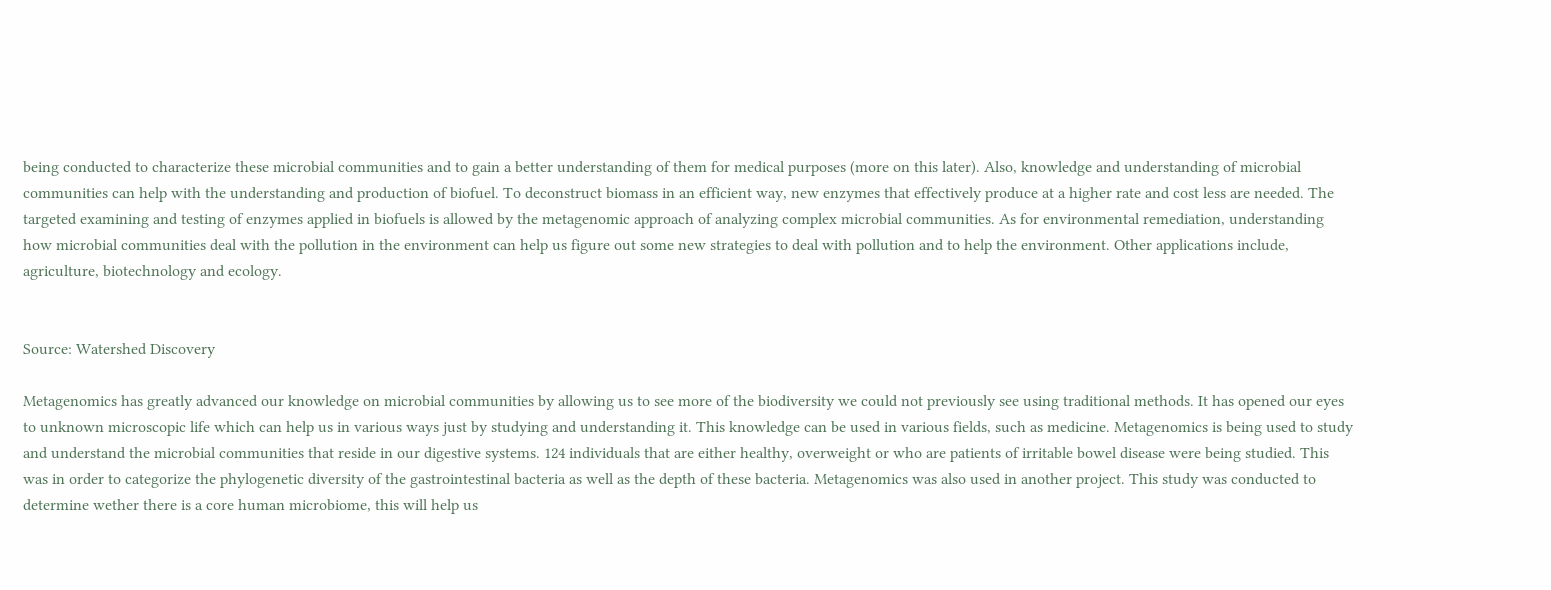being conducted to characterize these microbial communities and to gain a better understanding of them for medical purposes (more on this later). Also, knowledge and understanding of microbial communities can help with the understanding and production of biofuel. To deconstruct biomass in an efficient way, new enzymes that effectively produce at a higher rate and cost less are needed. The targeted examining and testing of enzymes applied in biofuels is allowed by the metagenomic approach of analyzing complex microbial communities. As for environmental remediation, understanding how microbial communities deal with the pollution in the environment can help us figure out some new strategies to deal with pollution and to help the environment. Other applications include, agriculture, biotechnology and ecology.


Source: Watershed Discovery

Metagenomics has greatly advanced our knowledge on microbial communities by allowing us to see more of the biodiversity we could not previously see using traditional methods. It has opened our eyes to unknown microscopic life which can help us in various ways just by studying and understanding it. This knowledge can be used in various fields, such as medicine. Metagenomics is being used to study and understand the microbial communities that reside in our digestive systems. 124 individuals that are either healthy, overweight or who are patients of irritable bowel disease were being studied. This was in order to categorize the phylogenetic diversity of the gastrointestinal bacteria as well as the depth of these bacteria. Metagenomics was also used in another project. This study was conducted to determine wether there is a core human microbiome, this will help us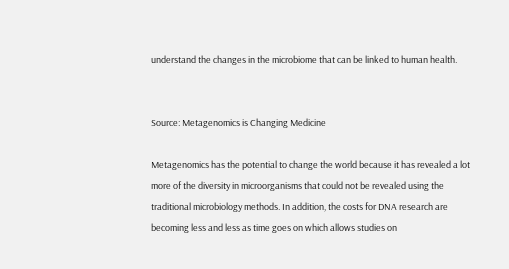understand the changes in the microbiome that can be linked to human health.


Source: Metagenomics is Changing Medicine

Metagenomics has the potential to change the world because it has revealed a lot more of the diversity in microorganisms that could not be revealed using the traditional microbiology methods. In addition, the costs for DNA research are becoming less and less as time goes on which allows studies on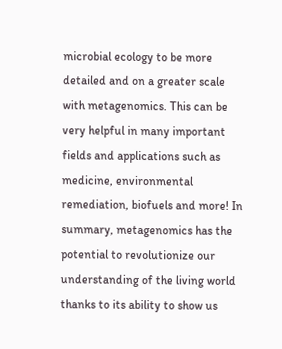microbial ecology to be more detailed and on a greater scale with metagenomics. This can be very helpful in many important fields and applications such as medicine, environmental remediation, biofuels and more! In summary, metagenomics has the potential to revolutionize our understanding of the living world thanks to its ability to show us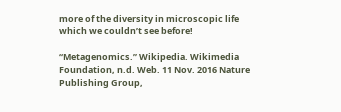more of the diversity in microscopic life which we couldn’t see before!

“Metagenomics.” Wikipedia. Wikimedia Foundation, n.d. Web. 11 Nov. 2016 Nature Publishing Group,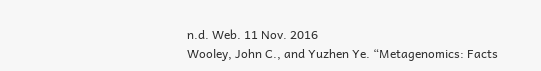n.d. Web. 11 Nov. 2016
Wooley, John C., and Yuzhen Ye. “Metagenomics: Facts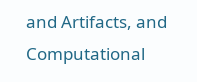and Artifacts, and Computational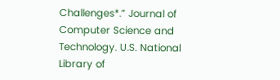Challenges*.” Journal of Computer Science and Technology. U.S. National Library of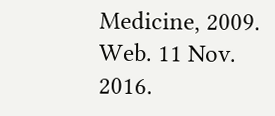Medicine, 2009. Web. 11 Nov. 2016.